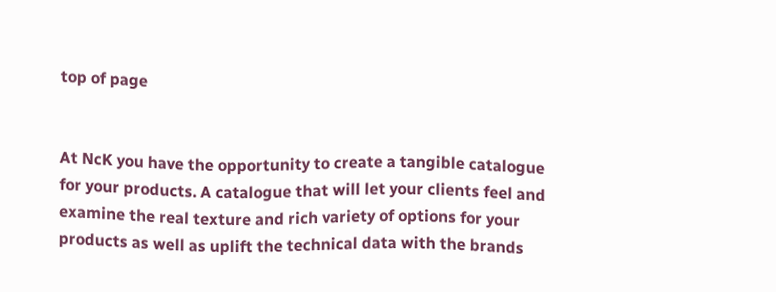top of page


At NcK you have the opportunity to create a tangible catalogue for your products. A catalogue that will let your clients feel and examine the real texture and rich variety of options for your products as well as uplift the technical data with the brands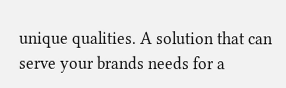unique qualities. A solution that can serve your brands needs for a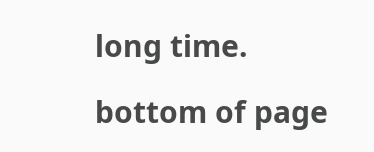long time.

bottom of page